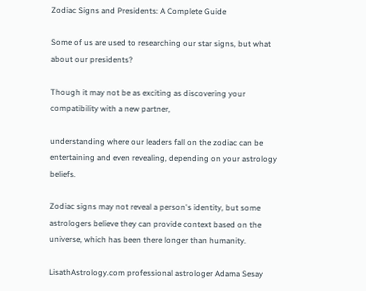Zodiac Signs and Presidents: A Complete Guide

Some of us are used to researching our star signs, but what about our presidents?

Though it may not be as exciting as discovering your compatibility with a new partner,

understanding where our leaders fall on the zodiac can be entertaining and even revealing, depending on your astrology beliefs.

Zodiac signs may not reveal a person's identity, but some astrologers believe they can provide context based on the universe, which has been there longer than humanity.

LisathAstrology.com professional astrologer Adama Sesay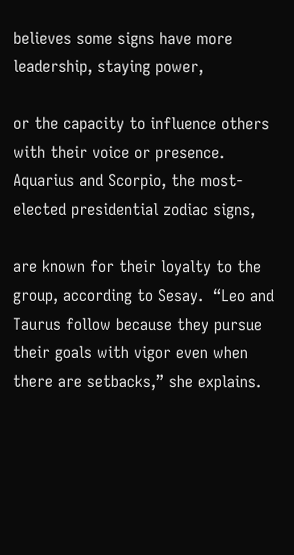believes some signs have more leadership, staying power,

or the capacity to influence others with their voice or presence. Aquarius and Scorpio, the most-elected presidential zodiac signs,

are known for their loyalty to the group, according to Sesay.  “Leo and Taurus follow because they pursue their goals with vigor even when there are setbacks,” she explains.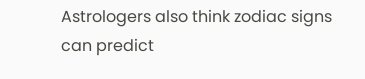Astrologers also think zodiac signs can predict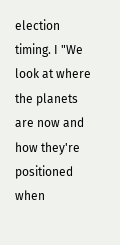election timing. I "We look at where the planets are now and how they're positioned when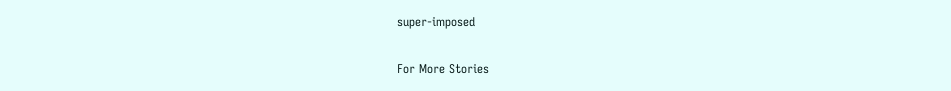super-imposed

For More Stories